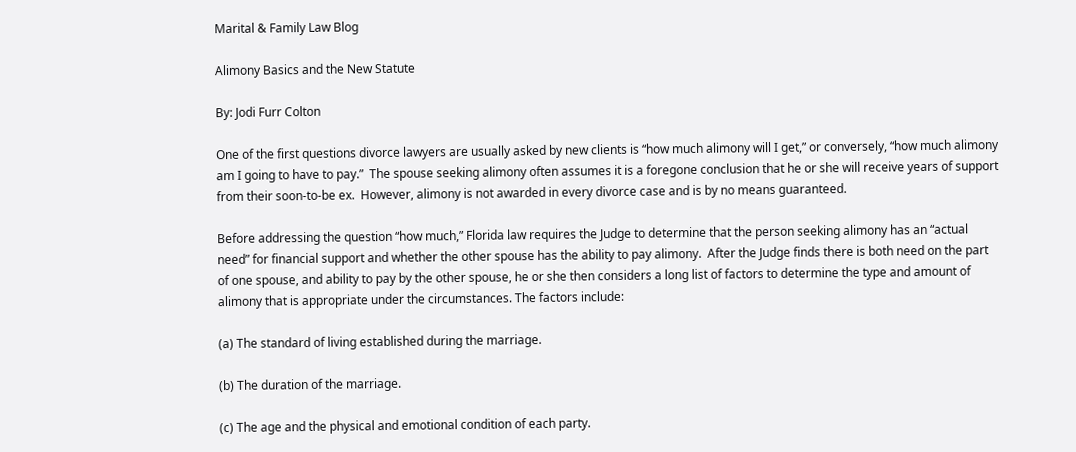Marital & Family Law Blog

Alimony Basics and the New Statute

By: Jodi Furr Colton

One of the first questions divorce lawyers are usually asked by new clients is “how much alimony will I get,” or conversely, “how much alimony am I going to have to pay.”  The spouse seeking alimony often assumes it is a foregone conclusion that he or she will receive years of support from their soon-to-be ex.  However, alimony is not awarded in every divorce case and is by no means guaranteed.

Before addressing the question “how much,” Florida law requires the Judge to determine that the person seeking alimony has an “actual need” for financial support and whether the other spouse has the ability to pay alimony.  After the Judge finds there is both need on the part of one spouse, and ability to pay by the other spouse, he or she then considers a long list of factors to determine the type and amount of alimony that is appropriate under the circumstances. The factors include:

(a) The standard of living established during the marriage.

(b) The duration of the marriage.

(c) The age and the physical and emotional condition of each party.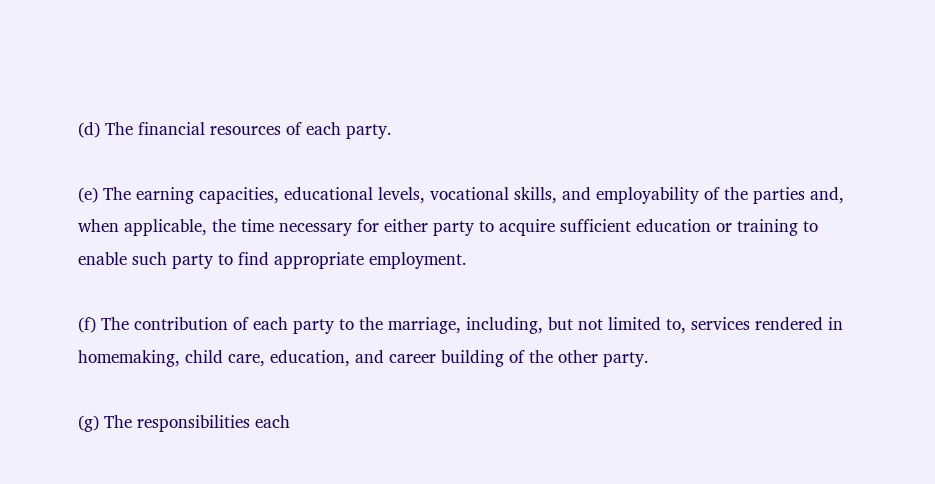(d) The financial resources of each party.

(e) The earning capacities, educational levels, vocational skills, and employability of the parties and, when applicable, the time necessary for either party to acquire sufficient education or training to enable such party to find appropriate employment.

(f) The contribution of each party to the marriage, including, but not limited to, services rendered in homemaking, child care, education, and career building of the other party.

(g) The responsibilities each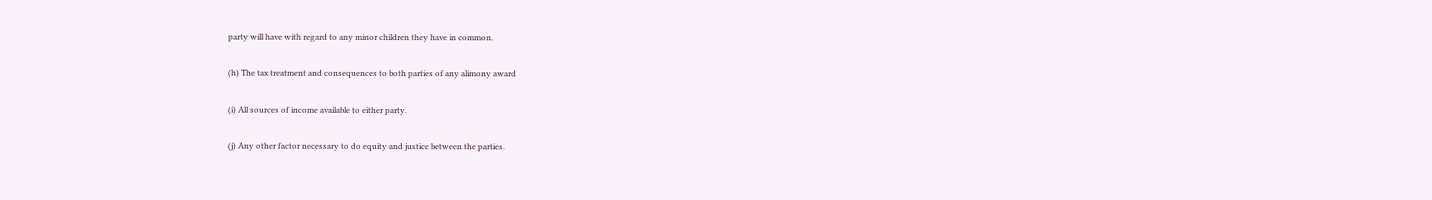party will have with regard to any minor children they have in common.

(h) The tax treatment and consequences to both parties of any alimony award

(i) All sources of income available to either party.

(j) Any other factor necessary to do equity and justice between the parties.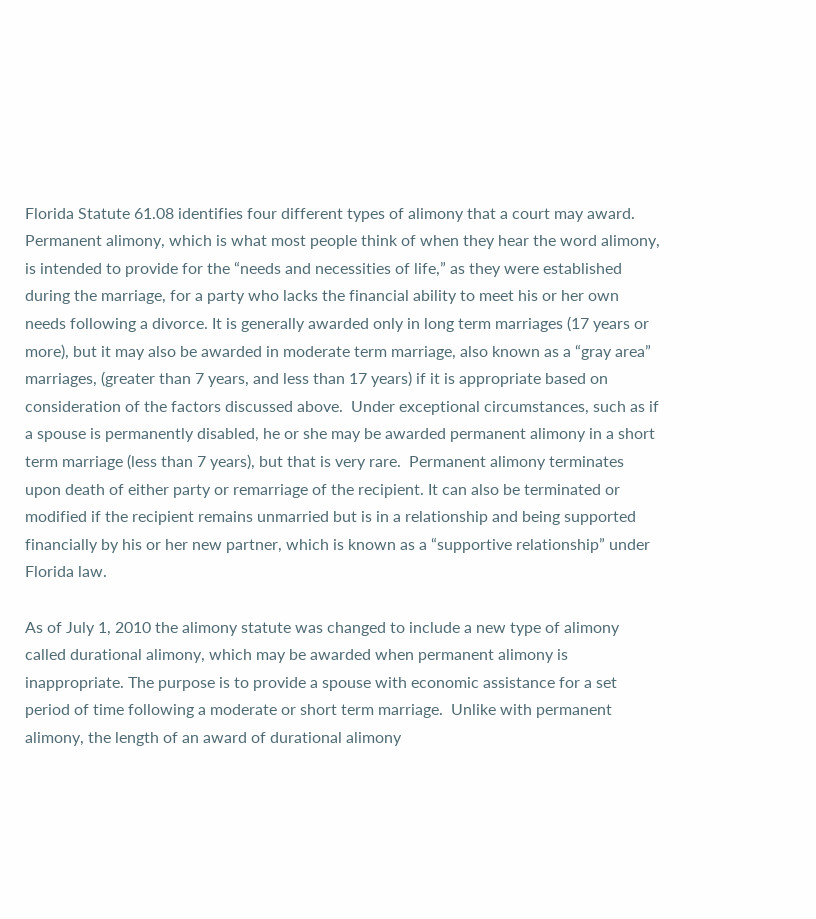Florida Statute 61.08 identifies four different types of alimony that a court may award. Permanent alimony, which is what most people think of when they hear the word alimony, is intended to provide for the “needs and necessities of life,” as they were established during the marriage, for a party who lacks the financial ability to meet his or her own needs following a divorce. It is generally awarded only in long term marriages (17 years or more), but it may also be awarded in moderate term marriage, also known as a “gray area” marriages, (greater than 7 years, and less than 17 years) if it is appropriate based on consideration of the factors discussed above.  Under exceptional circumstances, such as if a spouse is permanently disabled, he or she may be awarded permanent alimony in a short term marriage (less than 7 years), but that is very rare.  Permanent alimony terminates upon death of either party or remarriage of the recipient. It can also be terminated or modified if the recipient remains unmarried but is in a relationship and being supported financially by his or her new partner, which is known as a “supportive relationship” under Florida law.

As of July 1, 2010 the alimony statute was changed to include a new type of alimony called durational alimony, which may be awarded when permanent alimony is inappropriate. The purpose is to provide a spouse with economic assistance for a set period of time following a moderate or short term marriage.  Unlike with permanent alimony, the length of an award of durational alimony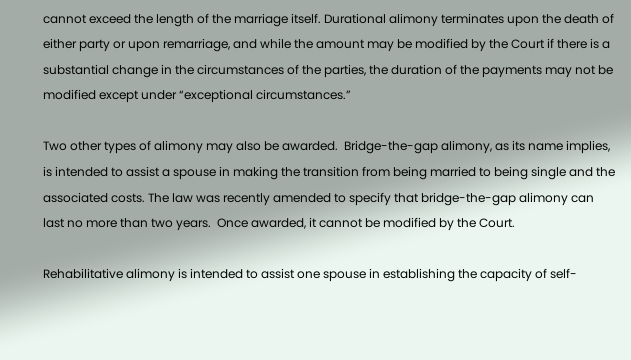cannot exceed the length of the marriage itself. Durational alimony terminates upon the death of either party or upon remarriage, and while the amount may be modified by the Court if there is a substantial change in the circumstances of the parties, the duration of the payments may not be modified except under “exceptional circumstances.”

Two other types of alimony may also be awarded.  Bridge-the-gap alimony, as its name implies, is intended to assist a spouse in making the transition from being married to being single and the associated costs. The law was recently amended to specify that bridge-the-gap alimony can last no more than two years.  Once awarded, it cannot be modified by the Court.

Rehabilitative alimony is intended to assist one spouse in establishing the capacity of self-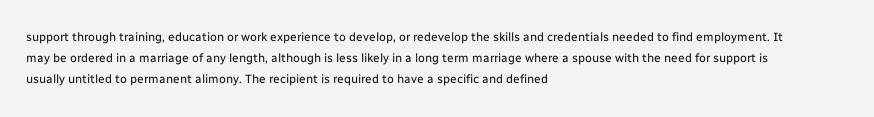support through training, education or work experience to develop, or redevelop the skills and credentials needed to find employment. It may be ordered in a marriage of any length, although is less likely in a long term marriage where a spouse with the need for support is usually untitled to permanent alimony. The recipient is required to have a specific and defined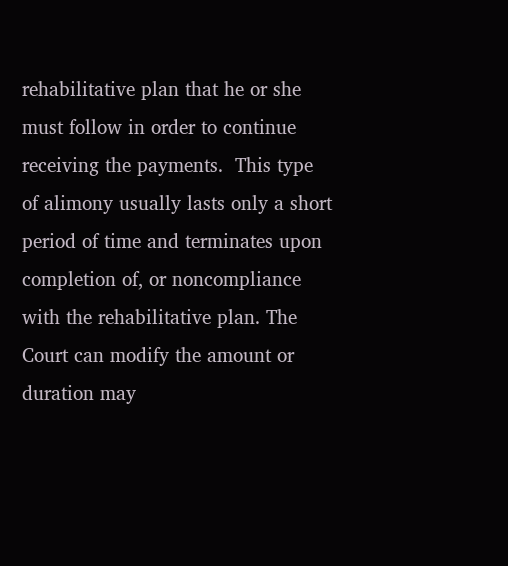rehabilitative plan that he or she must follow in order to continue receiving the payments.  This type of alimony usually lasts only a short period of time and terminates upon completion of, or noncompliance with the rehabilitative plan. The Court can modify the amount or duration may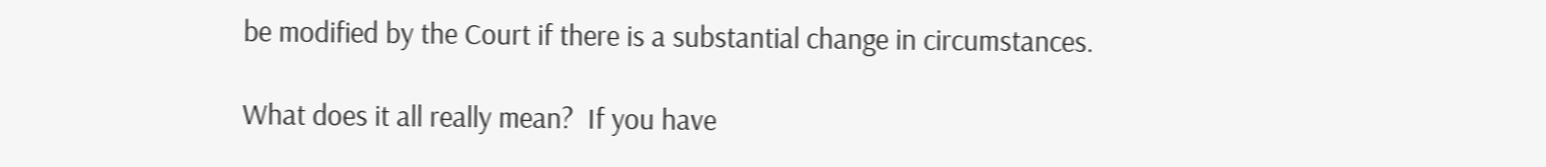be modified by the Court if there is a substantial change in circumstances.

What does it all really mean?  If you have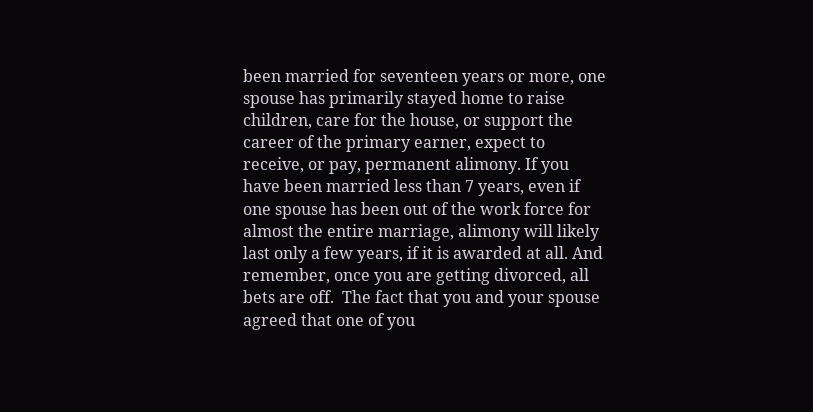been married for seventeen years or more, one spouse has primarily stayed home to raise children, care for the house, or support the career of the primary earner, expect to receive, or pay, permanent alimony. If you have been married less than 7 years, even if one spouse has been out of the work force for almost the entire marriage, alimony will likely last only a few years, if it is awarded at all. And remember, once you are getting divorced, all bets are off.  The fact that you and your spouse agreed that one of you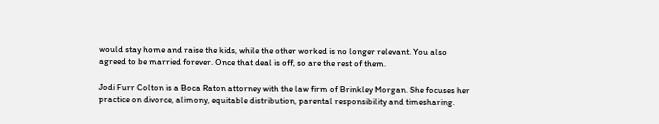would stay home and raise the kids, while the other worked is no longer relevant. You also agreed to be married forever. Once that deal is off, so are the rest of them.

Jodi Furr Colton is a Boca Raton attorney with the law firm of Brinkley Morgan. She focuses her practice on divorce, alimony, equitable distribution, parental responsibility and timesharing.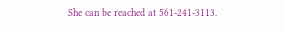She can be reached at 561-241-3113.